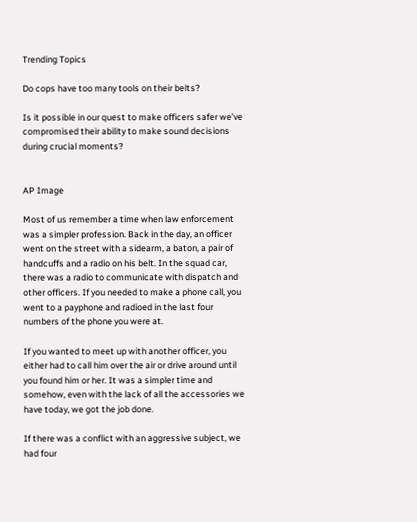Trending Topics

Do cops have too many tools on their belts?

Is it possible in our quest to make officers safer we’ve compromised their ability to make sound decisions during crucial moments?


AP Image

Most of us remember a time when law enforcement was a simpler profession. Back in the day, an officer went on the street with a sidearm, a baton, a pair of handcuffs and a radio on his belt. In the squad car, there was a radio to communicate with dispatch and other officers. If you needed to make a phone call, you went to a payphone and radioed in the last four numbers of the phone you were at.

If you wanted to meet up with another officer, you either had to call him over the air or drive around until you found him or her. It was a simpler time and somehow, even with the lack of all the accessories we have today, we got the job done.

If there was a conflict with an aggressive subject, we had four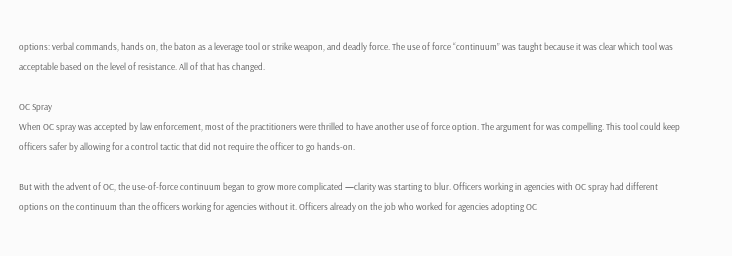options: verbal commands, hands on, the baton as a leverage tool or strike weapon, and deadly force. The use of force “continuum” was taught because it was clear which tool was acceptable based on the level of resistance. All of that has changed.

OC Spray
When OC spray was accepted by law enforcement, most of the practitioners were thrilled to have another use of force option. The argument for was compelling. This tool could keep officers safer by allowing for a control tactic that did not require the officer to go hands-on.

But with the advent of OC, the use-of-force continuum began to grow more complicated —clarity was starting to blur. Officers working in agencies with OC spray had different options on the continuum than the officers working for agencies without it. Officers already on the job who worked for agencies adopting OC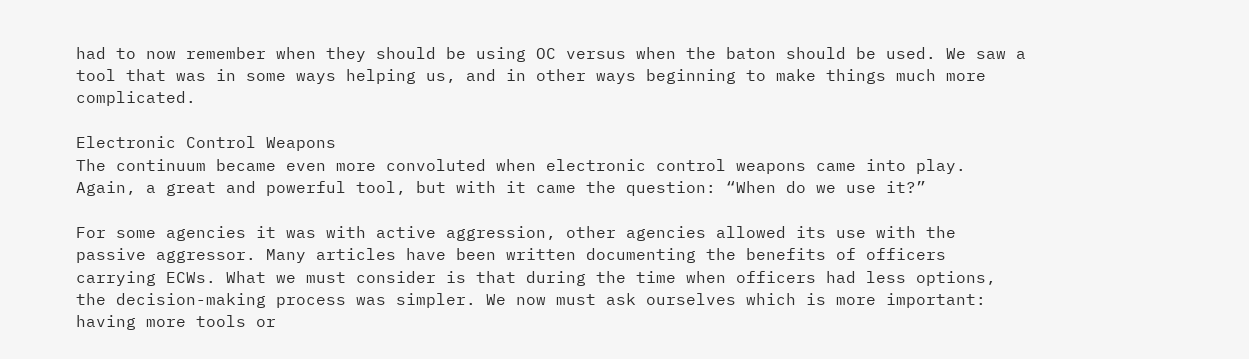had to now remember when they should be using OC versus when the baton should be used. We saw a tool that was in some ways helping us, and in other ways beginning to make things much more complicated.

Electronic Control Weapons
The continuum became even more convoluted when electronic control weapons came into play. Again, a great and powerful tool, but with it came the question: “When do we use it?”

For some agencies it was with active aggression, other agencies allowed its use with the passive aggressor. Many articles have been written documenting the benefits of officers carrying ECWs. What we must consider is that during the time when officers had less options, the decision-making process was simpler. We now must ask ourselves which is more important: having more tools or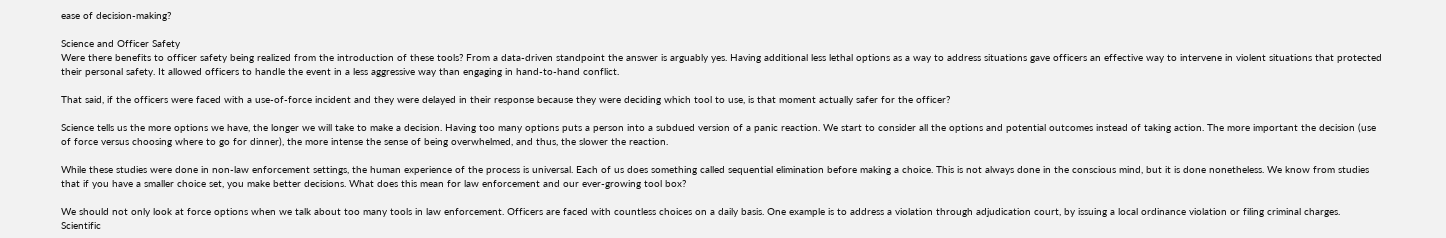ease of decision-making?

Science and Officer Safety
Were there benefits to officer safety being realized from the introduction of these tools? From a data-driven standpoint the answer is arguably yes. Having additional less lethal options as a way to address situations gave officers an effective way to intervene in violent situations that protected their personal safety. It allowed officers to handle the event in a less aggressive way than engaging in hand-to-hand conflict.

That said, if the officers were faced with a use-of-force incident and they were delayed in their response because they were deciding which tool to use, is that moment actually safer for the officer?

Science tells us the more options we have, the longer we will take to make a decision. Having too many options puts a person into a subdued version of a panic reaction. We start to consider all the options and potential outcomes instead of taking action. The more important the decision (use of force versus choosing where to go for dinner), the more intense the sense of being overwhelmed, and thus, the slower the reaction.

While these studies were done in non-law enforcement settings, the human experience of the process is universal. Each of us does something called sequential elimination before making a choice. This is not always done in the conscious mind, but it is done nonetheless. We know from studies that if you have a smaller choice set, you make better decisions. What does this mean for law enforcement and our ever-growing tool box?

We should not only look at force options when we talk about too many tools in law enforcement. Officers are faced with countless choices on a daily basis. One example is to address a violation through adjudication court, by issuing a local ordinance violation or filing criminal charges. Scientific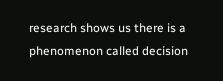research shows us there is a phenomenon called decision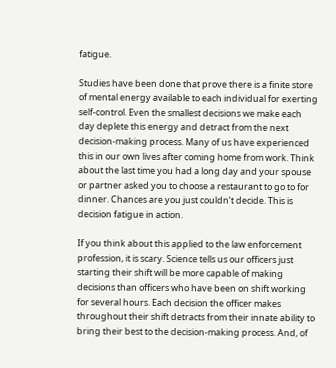fatigue.

Studies have been done that prove there is a finite store of mental energy available to each individual for exerting self-control. Even the smallest decisions we make each day deplete this energy and detract from the next decision-making process. Many of us have experienced this in our own lives after coming home from work. Think about the last time you had a long day and your spouse or partner asked you to choose a restaurant to go to for dinner. Chances are you just couldn’t decide. This is decision fatigue in action.

If you think about this applied to the law enforcement profession, it is scary. Science tells us our officers just starting their shift will be more capable of making decisions than officers who have been on shift working for several hours. Each decision the officer makes throughout their shift detracts from their innate ability to bring their best to the decision-making process. And, of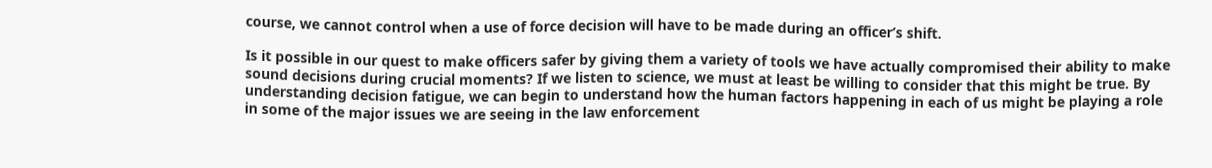course, we cannot control when a use of force decision will have to be made during an officer’s shift.

Is it possible in our quest to make officers safer by giving them a variety of tools we have actually compromised their ability to make sound decisions during crucial moments? If we listen to science, we must at least be willing to consider that this might be true. By understanding decision fatigue, we can begin to understand how the human factors happening in each of us might be playing a role in some of the major issues we are seeing in the law enforcement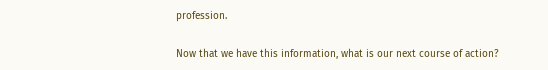profession.

Now that we have this information, what is our next course of action?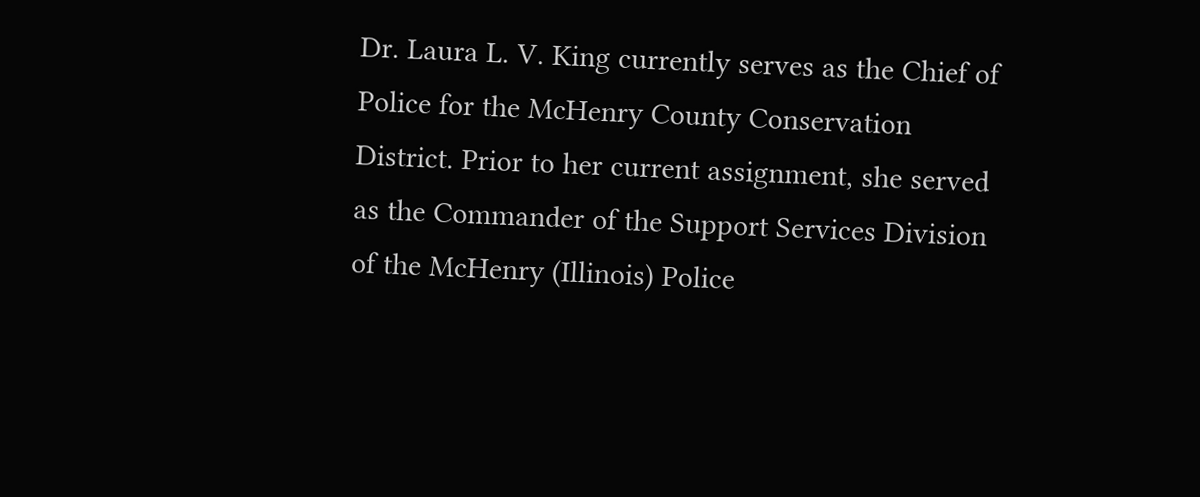Dr. Laura L. V. King currently serves as the Chief of Police for the McHenry County Conservation District. Prior to her current assignment, she served as the Commander of the Support Services Division of the McHenry (Illinois) Police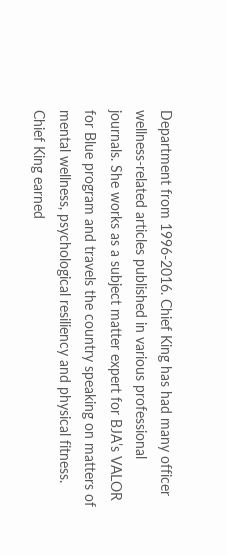Department from 1996-2016. Chief King has had many officer wellness-related articles published in various professional journals. She works as a subject matter expert for BJA’s VALOR for Blue program and travels the country speaking on matters of mental wellness, psychological resiliency and physical fitness. Chief King earned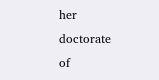her doctorate of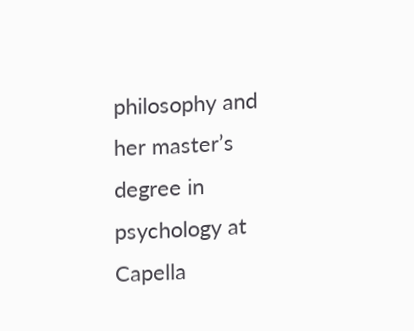philosophy and her master’s degree in psychology at Capella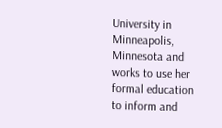University in Minneapolis, Minnesota and works to use her formal education to inform and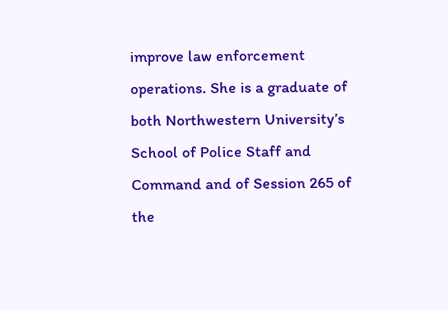improve law enforcement operations. She is a graduate of both Northwestern University’s School of Police Staff and Command and of Session 265 of the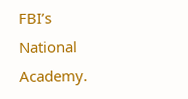FBI’s National Academy.